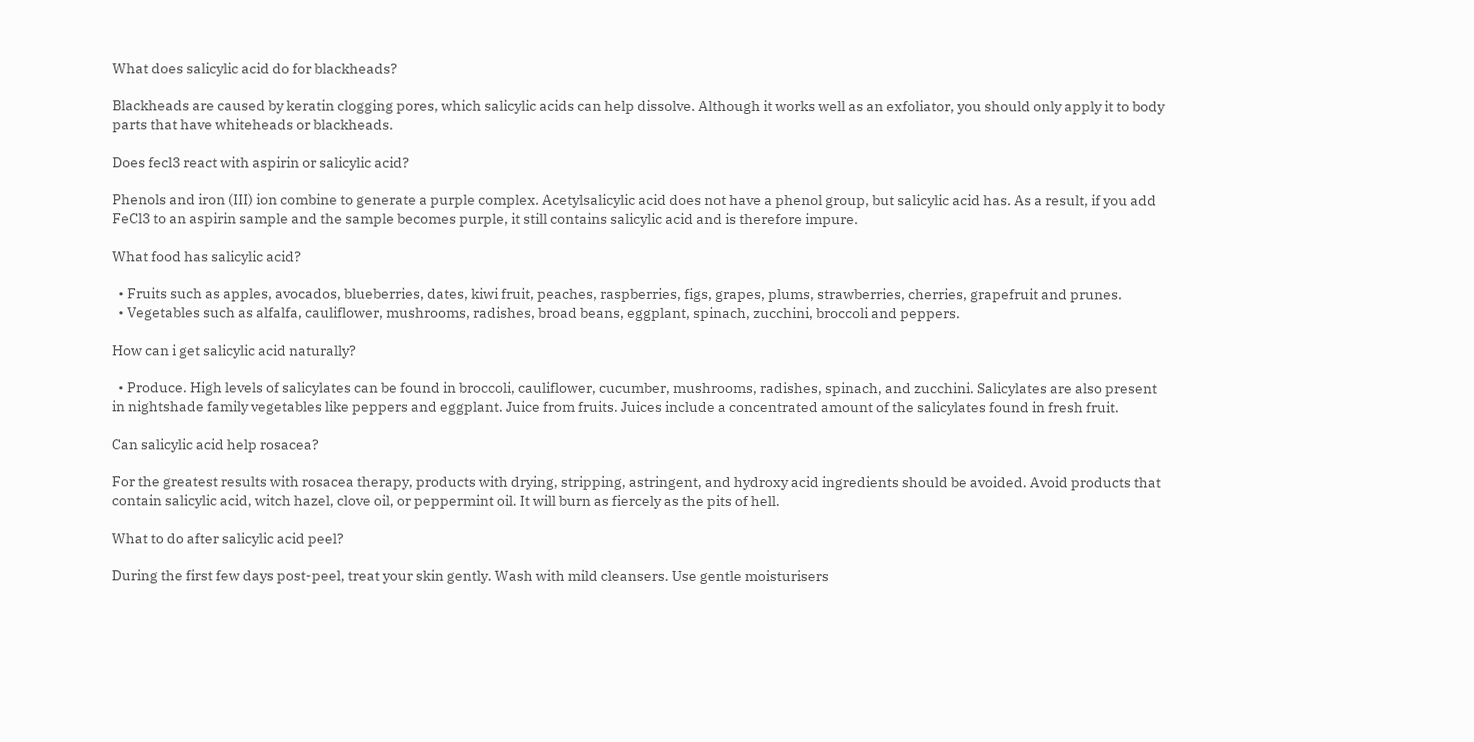What does salicylic acid do for blackheads?

Blackheads are caused by keratin clogging pores, which salicylic acids can help dissolve. Although it works well as an exfoliator, you should only apply it to body parts that have whiteheads or blackheads.

Does fecl3 react with aspirin or salicylic acid?

Phenols and iron (III) ion combine to generate a purple complex. Acetylsalicylic acid does not have a phenol group, but salicylic acid has. As a result, if you add FeCl3 to an aspirin sample and the sample becomes purple, it still contains salicylic acid and is therefore impure.

What food has salicylic acid?

  • Fruits such as apples, avocados, blueberries, dates, kiwi fruit, peaches, raspberries, figs, grapes, plums, strawberries, cherries, grapefruit and prunes.
  • Vegetables such as alfalfa, cauliflower, mushrooms, radishes, broad beans, eggplant, spinach, zucchini, broccoli and peppers.

How can i get salicylic acid naturally?

  • Produce. High levels of salicylates can be found in broccoli, cauliflower, cucumber, mushrooms, radishes, spinach, and zucchini. Salicylates are also present in nightshade family vegetables like peppers and eggplant. Juice from fruits. Juices include a concentrated amount of the salicylates found in fresh fruit.

Can salicylic acid help rosacea?

For the greatest results with rosacea therapy, products with drying, stripping, astringent, and hydroxy acid ingredients should be avoided. Avoid products that contain salicylic acid, witch hazel, clove oil, or peppermint oil. It will burn as fiercely as the pits of hell.

What to do after salicylic acid peel?

During the first few days post-peel, treat your skin gently. Wash with mild cleansers. Use gentle moisturisers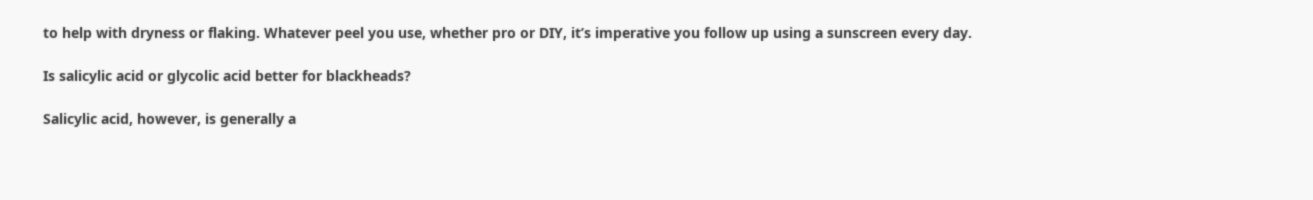to help with dryness or flaking. Whatever peel you use, whether pro or DIY, it’s imperative you follow up using a sunscreen every day.

Is salicylic acid or glycolic acid better for blackheads?

Salicylic acid, however, is generally a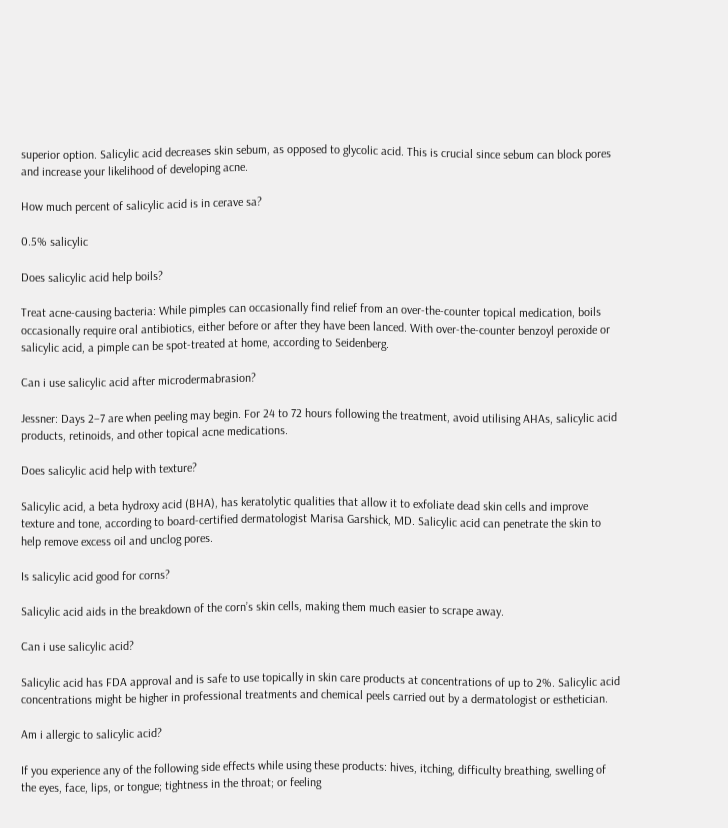superior option. Salicylic acid decreases skin sebum, as opposed to glycolic acid. This is crucial since sebum can block pores and increase your likelihood of developing acne.

How much percent of salicylic acid is in cerave sa?

0.5% salicylic

Does salicylic acid help boils?

Treat acne-causing bacteria: While pimples can occasionally find relief from an over-the-counter topical medication, boils occasionally require oral antibiotics, either before or after they have been lanced. With over-the-counter benzoyl peroxide or salicylic acid, a pimple can be spot-treated at home, according to Seidenberg.

Can i use salicylic acid after microdermabrasion?

Jessner: Days 2–7 are when peeling may begin. For 24 to 72 hours following the treatment, avoid utilising AHAs, salicylic acid products, retinoids, and other topical acne medications.

Does salicylic acid help with texture?

Salicylic acid, a beta hydroxy acid (BHA), has keratolytic qualities that allow it to exfoliate dead skin cells and improve texture and tone, according to board-certified dermatologist Marisa Garshick, MD. Salicylic acid can penetrate the skin to help remove excess oil and unclog pores.

Is salicylic acid good for corns?

Salicylic acid aids in the breakdown of the corn’s skin cells, making them much easier to scrape away.

Can i use salicylic acid?

Salicylic acid has FDA approval and is safe to use topically in skin care products at concentrations of up to 2%. Salicylic acid concentrations might be higher in professional treatments and chemical peels carried out by a dermatologist or esthetician.

Am i allergic to salicylic acid?

If you experience any of the following side effects while using these products: hives, itching, difficulty breathing, swelling of the eyes, face, lips, or tongue; tightness in the throat; or feeling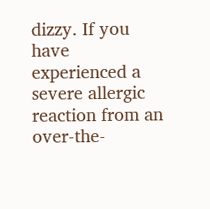dizzy. If you have experienced a severe allergic reaction from an over-the-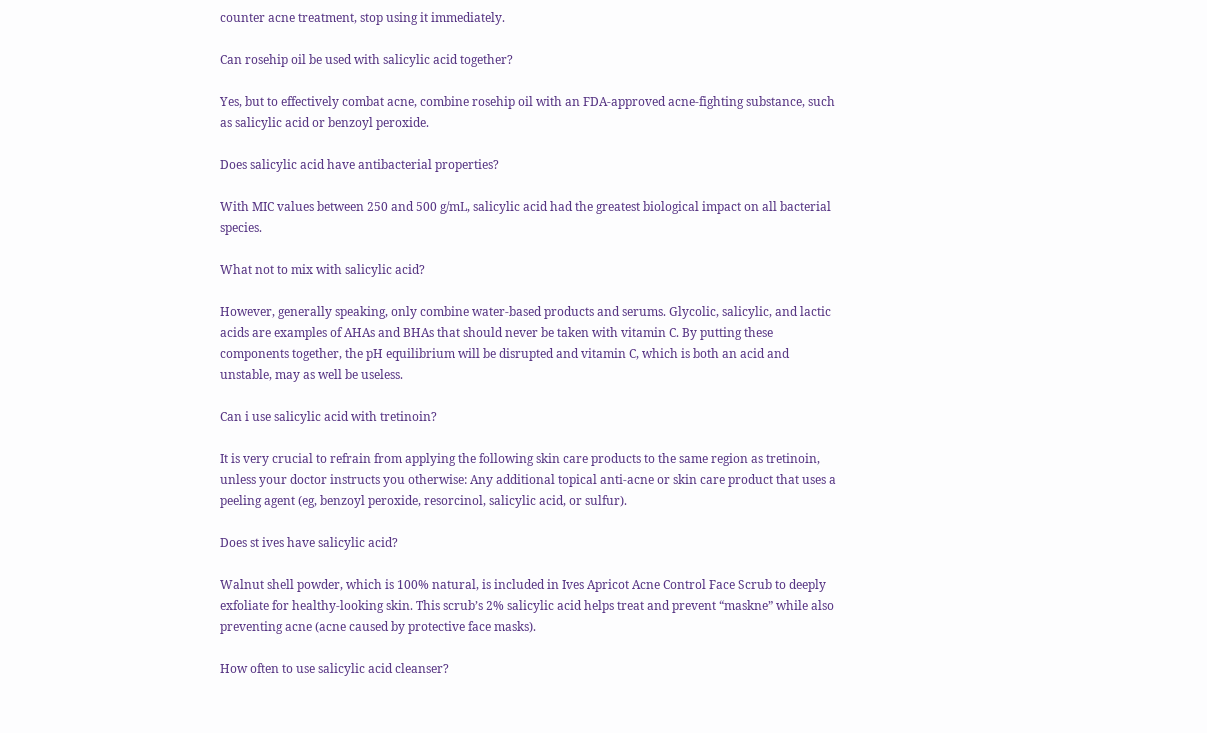counter acne treatment, stop using it immediately.

Can rosehip oil be used with salicylic acid together?

Yes, but to effectively combat acne, combine rosehip oil with an FDA-approved acne-fighting substance, such as salicylic acid or benzoyl peroxide.

Does salicylic acid have antibacterial properties?

With MIC values between 250 and 500 g/mL, salicylic acid had the greatest biological impact on all bacterial species.

What not to mix with salicylic acid?

However, generally speaking, only combine water-based products and serums. Glycolic, salicylic, and lactic acids are examples of AHAs and BHAs that should never be taken with vitamin C. By putting these components together, the pH equilibrium will be disrupted and vitamin C, which is both an acid and unstable, may as well be useless.

Can i use salicylic acid with tretinoin?

It is very crucial to refrain from applying the following skin care products to the same region as tretinoin, unless your doctor instructs you otherwise: Any additional topical anti-acne or skin care product that uses a peeling agent (eg, benzoyl peroxide, resorcinol, salicylic acid, or sulfur).

Does st ives have salicylic acid?

Walnut shell powder, which is 100% natural, is included in Ives Apricot Acne Control Face Scrub to deeply exfoliate for healthy-looking skin. This scrub’s 2% salicylic acid helps treat and prevent “maskne” while also preventing acne (acne caused by protective face masks).

How often to use salicylic acid cleanser?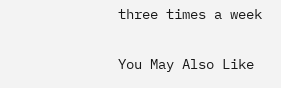three times a week

You May Also Like